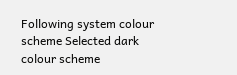Following system colour scheme Selected dark colour scheme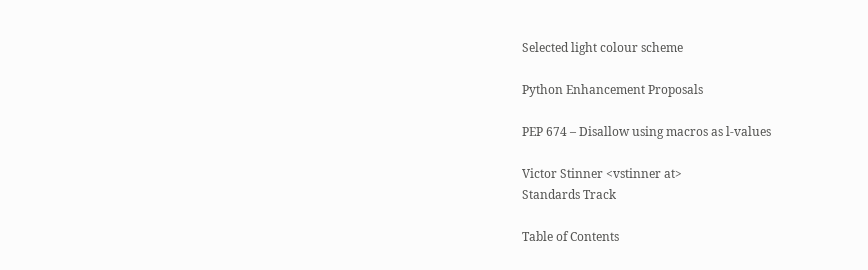Selected light colour scheme

Python Enhancement Proposals

PEP 674 – Disallow using macros as l-values

Victor Stinner <vstinner at>
Standards Track

Table of Contents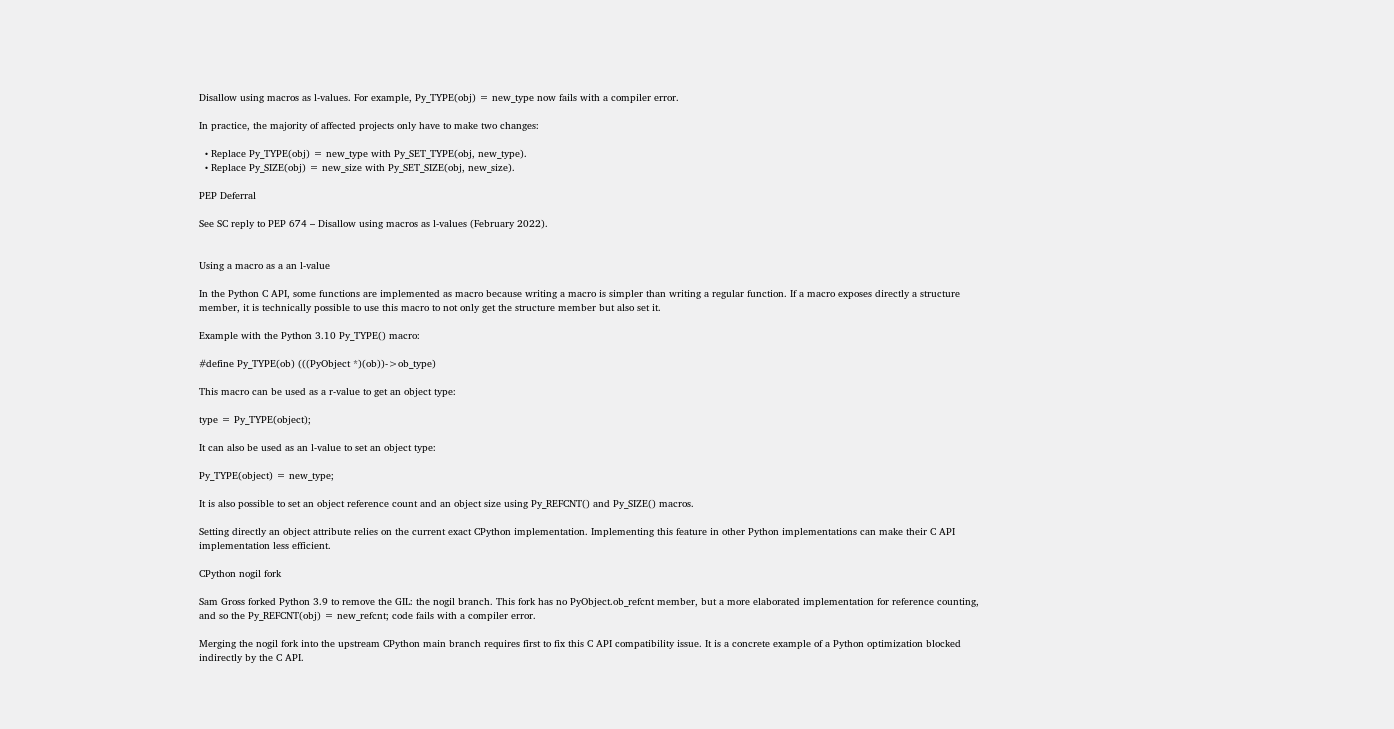Disallow using macros as l-values. For example, Py_TYPE(obj) = new_type now fails with a compiler error.

In practice, the majority of affected projects only have to make two changes:

  • Replace Py_TYPE(obj) = new_type with Py_SET_TYPE(obj, new_type).
  • Replace Py_SIZE(obj) = new_size with Py_SET_SIZE(obj, new_size).

PEP Deferral

See SC reply to PEP 674 – Disallow using macros as l-values (February 2022).


Using a macro as a an l-value

In the Python C API, some functions are implemented as macro because writing a macro is simpler than writing a regular function. If a macro exposes directly a structure member, it is technically possible to use this macro to not only get the structure member but also set it.

Example with the Python 3.10 Py_TYPE() macro:

#define Py_TYPE(ob) (((PyObject *)(ob))->ob_type)

This macro can be used as a r-value to get an object type:

type = Py_TYPE(object);

It can also be used as an l-value to set an object type:

Py_TYPE(object) = new_type;

It is also possible to set an object reference count and an object size using Py_REFCNT() and Py_SIZE() macros.

Setting directly an object attribute relies on the current exact CPython implementation. Implementing this feature in other Python implementations can make their C API implementation less efficient.

CPython nogil fork

Sam Gross forked Python 3.9 to remove the GIL: the nogil branch. This fork has no PyObject.ob_refcnt member, but a more elaborated implementation for reference counting, and so the Py_REFCNT(obj) = new_refcnt; code fails with a compiler error.

Merging the nogil fork into the upstream CPython main branch requires first to fix this C API compatibility issue. It is a concrete example of a Python optimization blocked indirectly by the C API.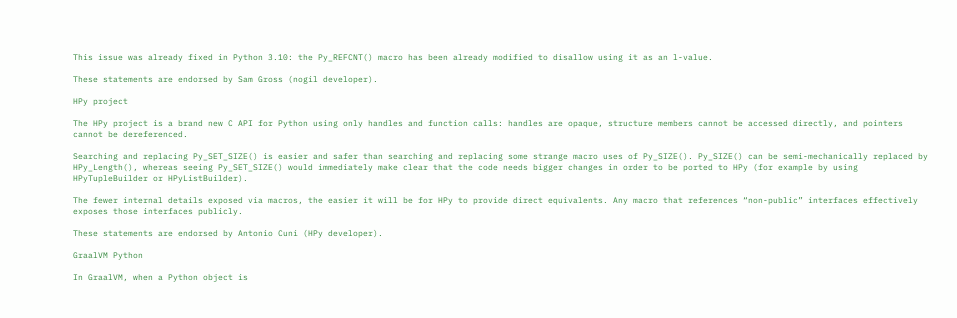This issue was already fixed in Python 3.10: the Py_REFCNT() macro has been already modified to disallow using it as an l-value.

These statements are endorsed by Sam Gross (nogil developer).

HPy project

The HPy project is a brand new C API for Python using only handles and function calls: handles are opaque, structure members cannot be accessed directly, and pointers cannot be dereferenced.

Searching and replacing Py_SET_SIZE() is easier and safer than searching and replacing some strange macro uses of Py_SIZE(). Py_SIZE() can be semi-mechanically replaced by HPy_Length(), whereas seeing Py_SET_SIZE() would immediately make clear that the code needs bigger changes in order to be ported to HPy (for example by using HPyTupleBuilder or HPyListBuilder).

The fewer internal details exposed via macros, the easier it will be for HPy to provide direct equivalents. Any macro that references “non-public” interfaces effectively exposes those interfaces publicly.

These statements are endorsed by Antonio Cuni (HPy developer).

GraalVM Python

In GraalVM, when a Python object is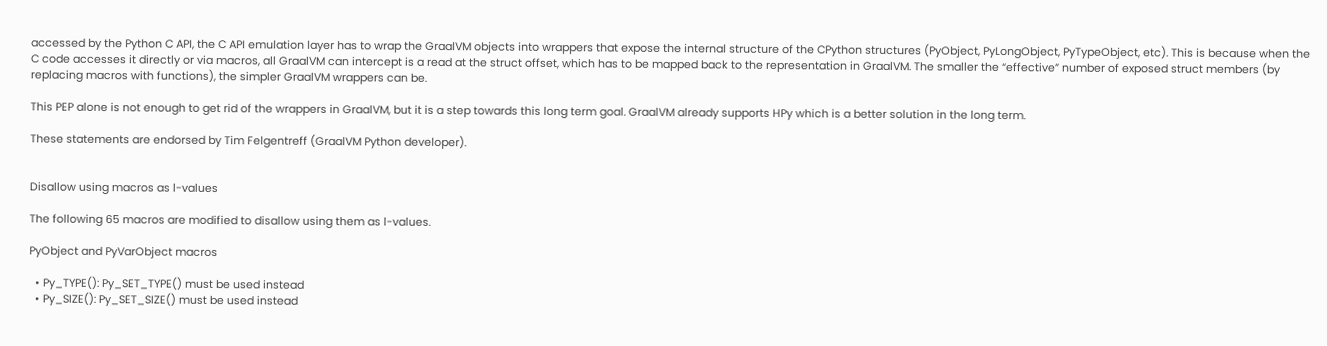accessed by the Python C API, the C API emulation layer has to wrap the GraalVM objects into wrappers that expose the internal structure of the CPython structures (PyObject, PyLongObject, PyTypeObject, etc). This is because when the C code accesses it directly or via macros, all GraalVM can intercept is a read at the struct offset, which has to be mapped back to the representation in GraalVM. The smaller the “effective” number of exposed struct members (by replacing macros with functions), the simpler GraalVM wrappers can be.

This PEP alone is not enough to get rid of the wrappers in GraalVM, but it is a step towards this long term goal. GraalVM already supports HPy which is a better solution in the long term.

These statements are endorsed by Tim Felgentreff (GraalVM Python developer).


Disallow using macros as l-values

The following 65 macros are modified to disallow using them as l-values.

PyObject and PyVarObject macros

  • Py_TYPE(): Py_SET_TYPE() must be used instead
  • Py_SIZE(): Py_SET_SIZE() must be used instead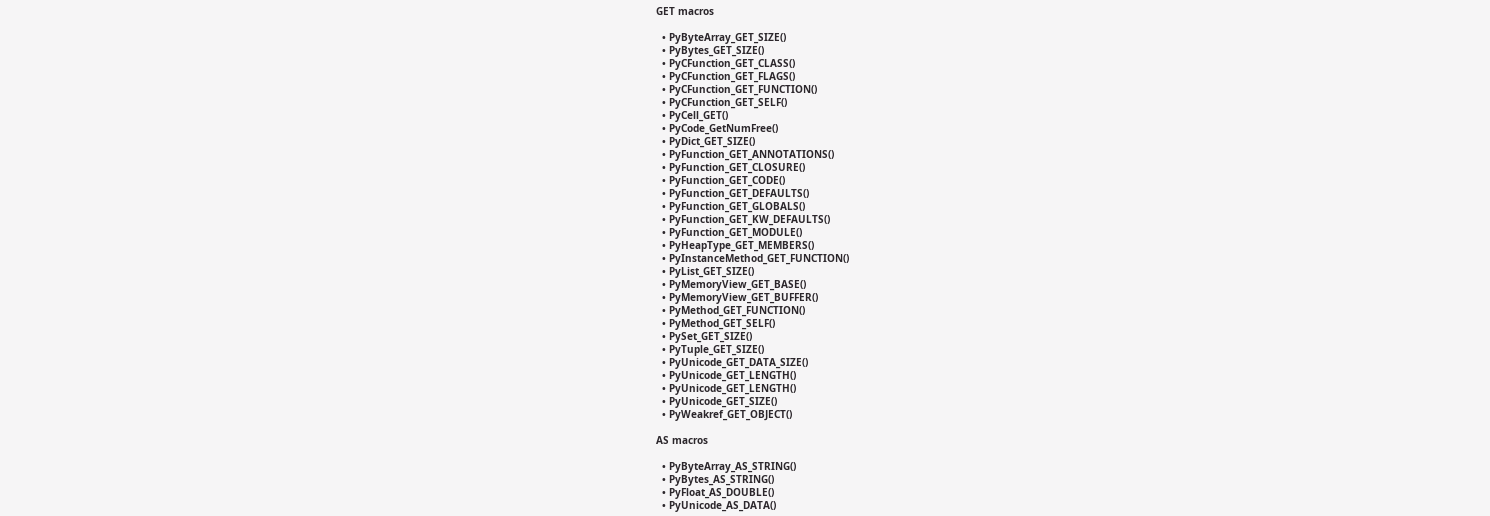GET macros

  • PyByteArray_GET_SIZE()
  • PyBytes_GET_SIZE()
  • PyCFunction_GET_CLASS()
  • PyCFunction_GET_FLAGS()
  • PyCFunction_GET_FUNCTION()
  • PyCFunction_GET_SELF()
  • PyCell_GET()
  • PyCode_GetNumFree()
  • PyDict_GET_SIZE()
  • PyFunction_GET_ANNOTATIONS()
  • PyFunction_GET_CLOSURE()
  • PyFunction_GET_CODE()
  • PyFunction_GET_DEFAULTS()
  • PyFunction_GET_GLOBALS()
  • PyFunction_GET_KW_DEFAULTS()
  • PyFunction_GET_MODULE()
  • PyHeapType_GET_MEMBERS()
  • PyInstanceMethod_GET_FUNCTION()
  • PyList_GET_SIZE()
  • PyMemoryView_GET_BASE()
  • PyMemoryView_GET_BUFFER()
  • PyMethod_GET_FUNCTION()
  • PyMethod_GET_SELF()
  • PySet_GET_SIZE()
  • PyTuple_GET_SIZE()
  • PyUnicode_GET_DATA_SIZE()
  • PyUnicode_GET_LENGTH()
  • PyUnicode_GET_LENGTH()
  • PyUnicode_GET_SIZE()
  • PyWeakref_GET_OBJECT()

AS macros

  • PyByteArray_AS_STRING()
  • PyBytes_AS_STRING()
  • PyFloat_AS_DOUBLE()
  • PyUnicode_AS_DATA()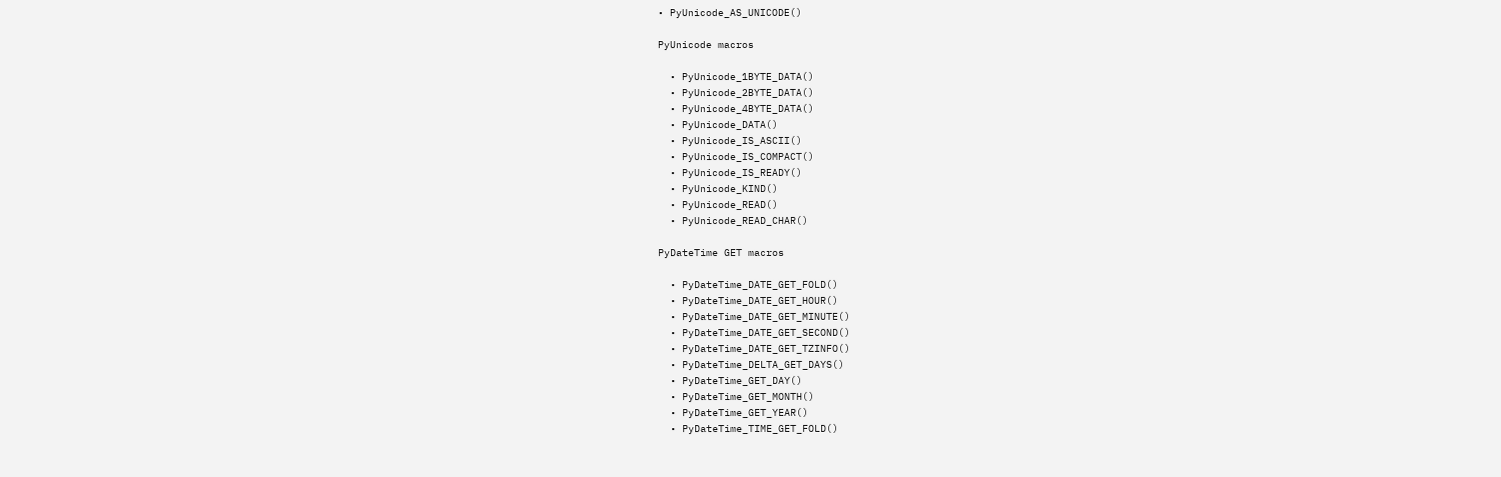• PyUnicode_AS_UNICODE()

PyUnicode macros

  • PyUnicode_1BYTE_DATA()
  • PyUnicode_2BYTE_DATA()
  • PyUnicode_4BYTE_DATA()
  • PyUnicode_DATA()
  • PyUnicode_IS_ASCII()
  • PyUnicode_IS_COMPACT()
  • PyUnicode_IS_READY()
  • PyUnicode_KIND()
  • PyUnicode_READ()
  • PyUnicode_READ_CHAR()

PyDateTime GET macros

  • PyDateTime_DATE_GET_FOLD()
  • PyDateTime_DATE_GET_HOUR()
  • PyDateTime_DATE_GET_MINUTE()
  • PyDateTime_DATE_GET_SECOND()
  • PyDateTime_DATE_GET_TZINFO()
  • PyDateTime_DELTA_GET_DAYS()
  • PyDateTime_GET_DAY()
  • PyDateTime_GET_MONTH()
  • PyDateTime_GET_YEAR()
  • PyDateTime_TIME_GET_FOLD()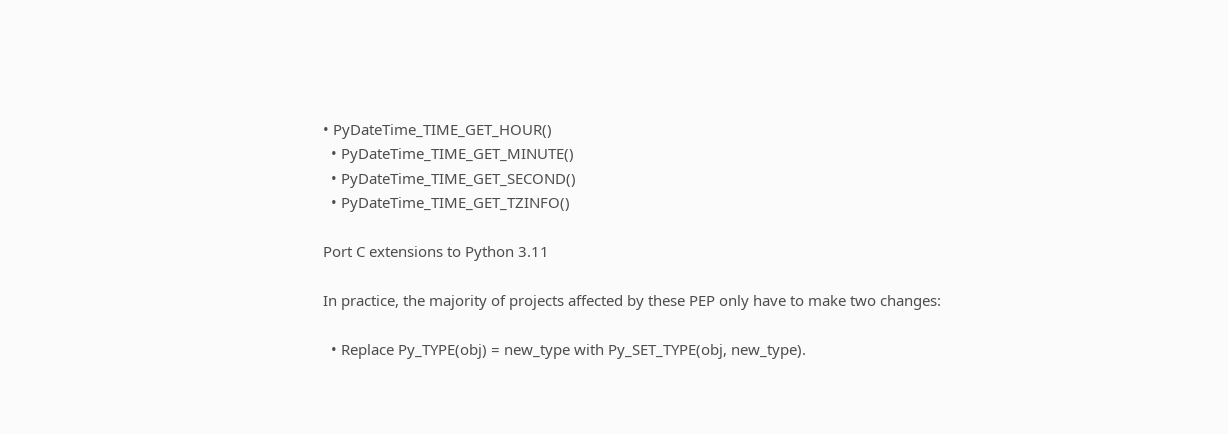• PyDateTime_TIME_GET_HOUR()
  • PyDateTime_TIME_GET_MINUTE()
  • PyDateTime_TIME_GET_SECOND()
  • PyDateTime_TIME_GET_TZINFO()

Port C extensions to Python 3.11

In practice, the majority of projects affected by these PEP only have to make two changes:

  • Replace Py_TYPE(obj) = new_type with Py_SET_TYPE(obj, new_type).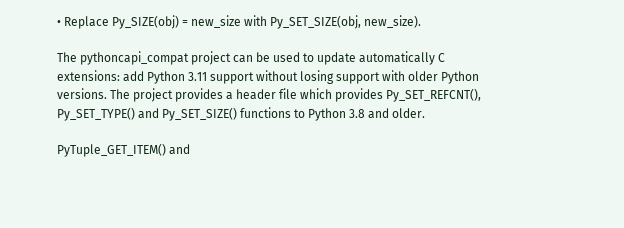• Replace Py_SIZE(obj) = new_size with Py_SET_SIZE(obj, new_size).

The pythoncapi_compat project can be used to update automatically C extensions: add Python 3.11 support without losing support with older Python versions. The project provides a header file which provides Py_SET_REFCNT(), Py_SET_TYPE() and Py_SET_SIZE() functions to Python 3.8 and older.

PyTuple_GET_ITEM() and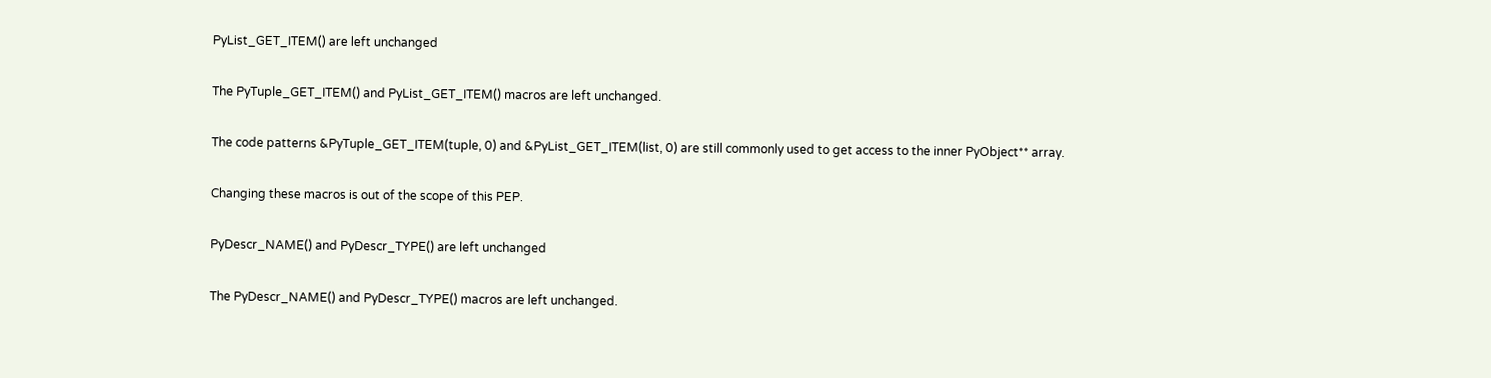PyList_GET_ITEM() are left unchanged

The PyTuple_GET_ITEM() and PyList_GET_ITEM() macros are left unchanged.

The code patterns &PyTuple_GET_ITEM(tuple, 0) and &PyList_GET_ITEM(list, 0) are still commonly used to get access to the inner PyObject** array.

Changing these macros is out of the scope of this PEP.

PyDescr_NAME() and PyDescr_TYPE() are left unchanged

The PyDescr_NAME() and PyDescr_TYPE() macros are left unchanged.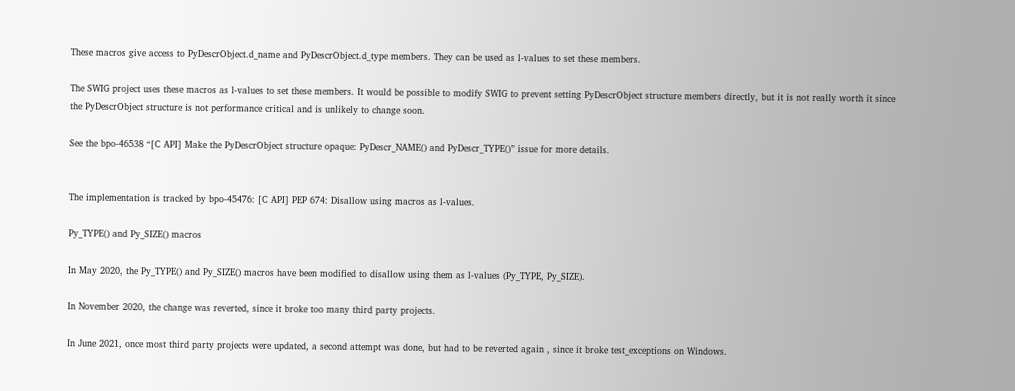These macros give access to PyDescrObject.d_name and PyDescrObject.d_type members. They can be used as l-values to set these members.

The SWIG project uses these macros as l-values to set these members. It would be possible to modify SWIG to prevent setting PyDescrObject structure members directly, but it is not really worth it since the PyDescrObject structure is not performance critical and is unlikely to change soon.

See the bpo-46538 “[C API] Make the PyDescrObject structure opaque: PyDescr_NAME() and PyDescr_TYPE()” issue for more details.


The implementation is tracked by bpo-45476: [C API] PEP 674: Disallow using macros as l-values.

Py_TYPE() and Py_SIZE() macros

In May 2020, the Py_TYPE() and Py_SIZE() macros have been modified to disallow using them as l-values (Py_TYPE, Py_SIZE).

In November 2020, the change was reverted, since it broke too many third party projects.

In June 2021, once most third party projects were updated, a second attempt was done, but had to be reverted again , since it broke test_exceptions on Windows.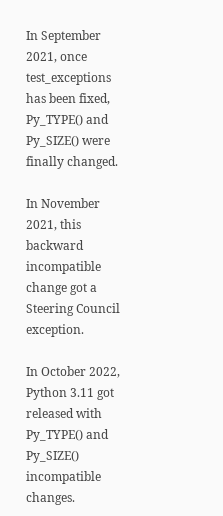In September 2021, once test_exceptions has been fixed, Py_TYPE() and Py_SIZE() were finally changed.

In November 2021, this backward incompatible change got a Steering Council exception.

In October 2022, Python 3.11 got released with Py_TYPE() and Py_SIZE() incompatible changes.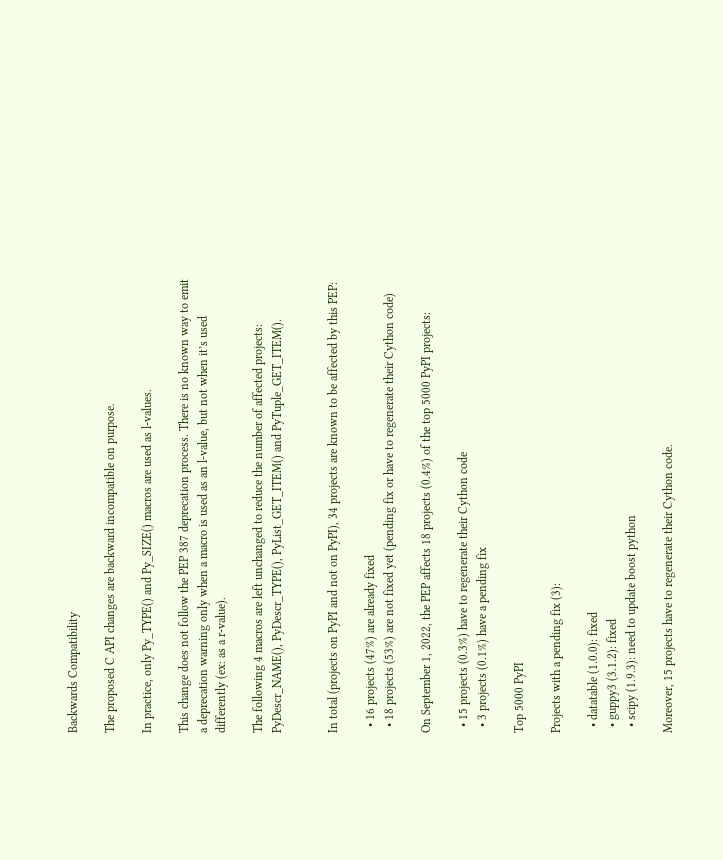Backwards Compatibility

The proposed C API changes are backward incompatible on purpose.

In practice, only Py_TYPE() and Py_SIZE() macros are used as l-values.

This change does not follow the PEP 387 deprecation process. There is no known way to emit a deprecation warning only when a macro is used as an l-value, but not when it’s used differently (ex: as a r-value).

The following 4 macros are left unchanged to reduce the number of affected projects: PyDescr_NAME(), PyDescr_TYPE(), PyList_GET_ITEM() and PyTuple_GET_ITEM().


In total (projects on PyPI and not on PyPI), 34 projects are known to be affected by this PEP:

  • 16 projects (47%) are already fixed
  • 18 projects (53%) are not fixed yet (pending fix or have to regenerate their Cython code)

On September 1, 2022, the PEP affects 18 projects (0.4%) of the top 5000 PyPI projects:

  • 15 projects (0.3%) have to regenerate their Cython code
  • 3 projects (0.1%) have a pending fix

Top 5000 PyPI

Projects with a pending fix (3):

  • datatable (1.0.0): fixed
  • guppy3 (3.1.2): fixed
  • scipy (1.9.3): need to update boost python

Moreover, 15 projects have to regenerate their Cython code.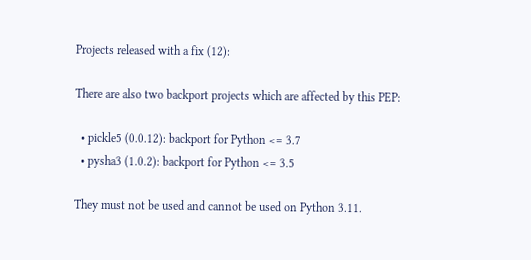Projects released with a fix (12):

There are also two backport projects which are affected by this PEP:

  • pickle5 (0.0.12): backport for Python <= 3.7
  • pysha3 (1.0.2): backport for Python <= 3.5

They must not be used and cannot be used on Python 3.11.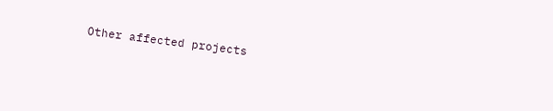Other affected projects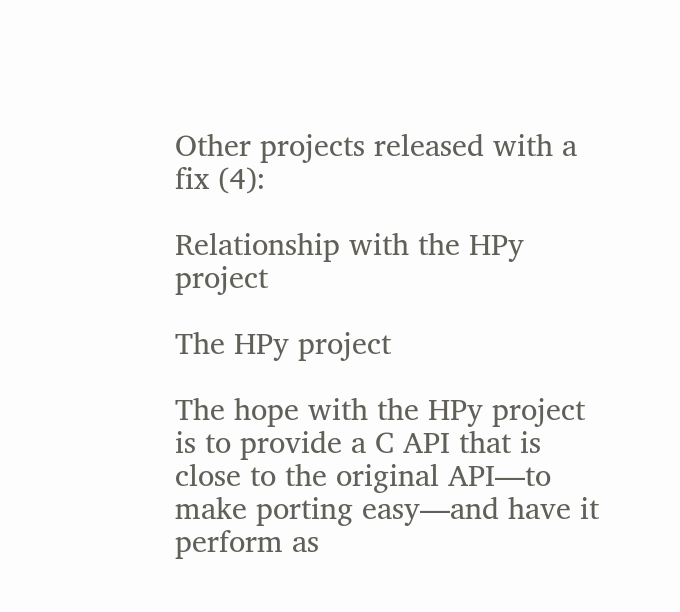Other projects released with a fix (4):

Relationship with the HPy project

The HPy project

The hope with the HPy project is to provide a C API that is close to the original API—to make porting easy—and have it perform as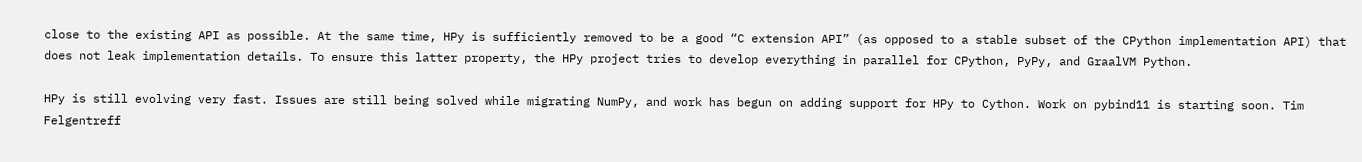close to the existing API as possible. At the same time, HPy is sufficiently removed to be a good “C extension API” (as opposed to a stable subset of the CPython implementation API) that does not leak implementation details. To ensure this latter property, the HPy project tries to develop everything in parallel for CPython, PyPy, and GraalVM Python.

HPy is still evolving very fast. Issues are still being solved while migrating NumPy, and work has begun on adding support for HPy to Cython. Work on pybind11 is starting soon. Tim Felgentreff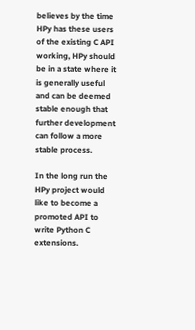believes by the time HPy has these users of the existing C API working, HPy should be in a state where it is generally useful and can be deemed stable enough that further development can follow a more stable process.

In the long run the HPy project would like to become a promoted API to write Python C extensions.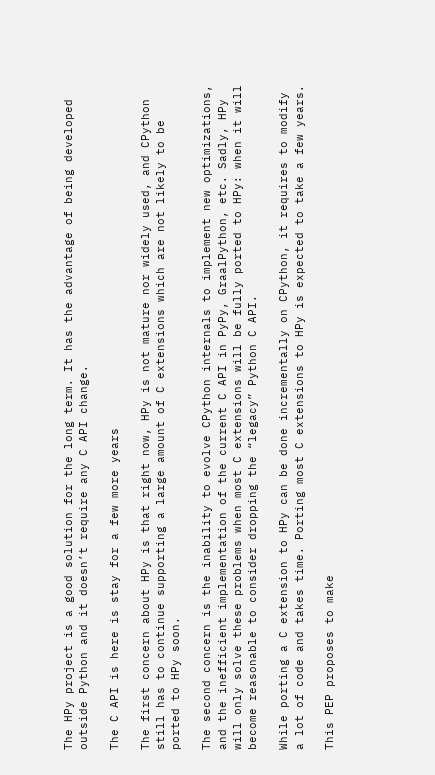The HPy project is a good solution for the long term. It has the advantage of being developed outside Python and it doesn’t require any C API change.

The C API is here is stay for a few more years

The first concern about HPy is that right now, HPy is not mature nor widely used, and CPython still has to continue supporting a large amount of C extensions which are not likely to be ported to HPy soon.

The second concern is the inability to evolve CPython internals to implement new optimizations, and the inefficient implementation of the current C API in PyPy, GraalPython, etc. Sadly, HPy will only solve these problems when most C extensions will be fully ported to HPy: when it will become reasonable to consider dropping the “legacy” Python C API.

While porting a C extension to HPy can be done incrementally on CPython, it requires to modify a lot of code and takes time. Porting most C extensions to HPy is expected to take a few years.

This PEP proposes to make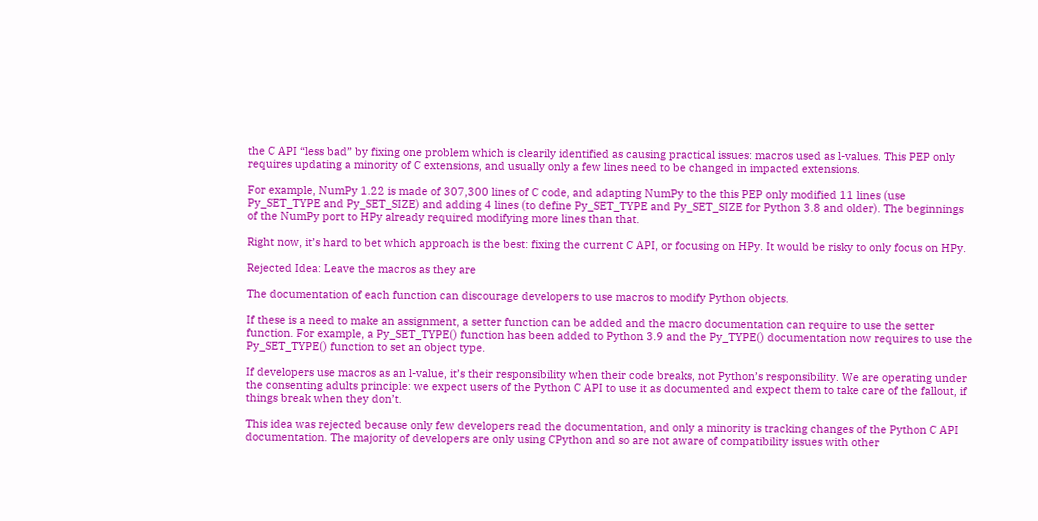the C API “less bad” by fixing one problem which is clearily identified as causing practical issues: macros used as l-values. This PEP only requires updating a minority of C extensions, and usually only a few lines need to be changed in impacted extensions.

For example, NumPy 1.22 is made of 307,300 lines of C code, and adapting NumPy to the this PEP only modified 11 lines (use Py_SET_TYPE and Py_SET_SIZE) and adding 4 lines (to define Py_SET_TYPE and Py_SET_SIZE for Python 3.8 and older). The beginnings of the NumPy port to HPy already required modifying more lines than that.

Right now, it’s hard to bet which approach is the best: fixing the current C API, or focusing on HPy. It would be risky to only focus on HPy.

Rejected Idea: Leave the macros as they are

The documentation of each function can discourage developers to use macros to modify Python objects.

If these is a need to make an assignment, a setter function can be added and the macro documentation can require to use the setter function. For example, a Py_SET_TYPE() function has been added to Python 3.9 and the Py_TYPE() documentation now requires to use the Py_SET_TYPE() function to set an object type.

If developers use macros as an l-value, it’s their responsibility when their code breaks, not Python’s responsibility. We are operating under the consenting adults principle: we expect users of the Python C API to use it as documented and expect them to take care of the fallout, if things break when they don’t.

This idea was rejected because only few developers read the documentation, and only a minority is tracking changes of the Python C API documentation. The majority of developers are only using CPython and so are not aware of compatibility issues with other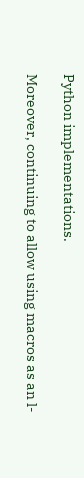Python implementations.

Moreover, continuing to allow using macros as an l-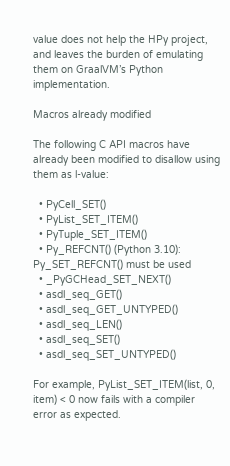value does not help the HPy project, and leaves the burden of emulating them on GraalVM’s Python implementation.

Macros already modified

The following C API macros have already been modified to disallow using them as l-value:

  • PyCell_SET()
  • PyList_SET_ITEM()
  • PyTuple_SET_ITEM()
  • Py_REFCNT() (Python 3.10): Py_SET_REFCNT() must be used
  • _PyGCHead_SET_NEXT()
  • asdl_seq_GET()
  • asdl_seq_GET_UNTYPED()
  • asdl_seq_LEN()
  • asdl_seq_SET()
  • asdl_seq_SET_UNTYPED()

For example, PyList_SET_ITEM(list, 0, item) < 0 now fails with a compiler error as expected.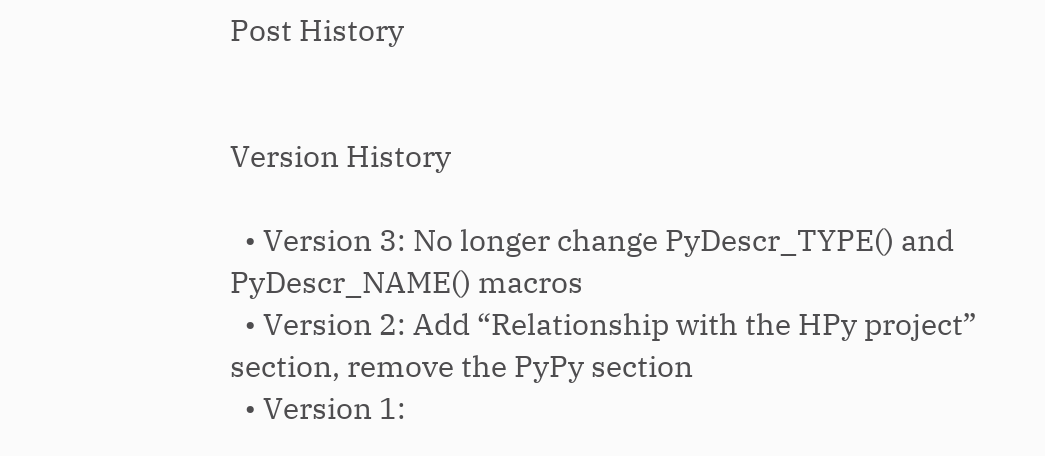Post History


Version History

  • Version 3: No longer change PyDescr_TYPE() and PyDescr_NAME() macros
  • Version 2: Add “Relationship with the HPy project” section, remove the PyPy section
  • Version 1: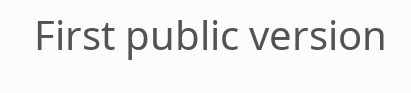First public version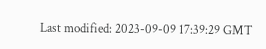Last modified: 2023-09-09 17:39:29 GMT